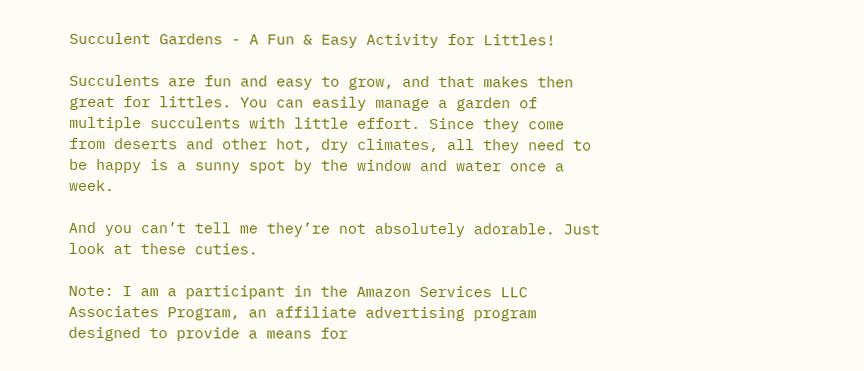Succulent Gardens - A Fun & Easy Activity for Littles!

Succulents are fun and easy to grow, and that makes then great for littles. You can easily manage a garden of multiple succulents with little effort. Since they come from deserts and other hot, dry climates, all they need to be happy is a sunny spot by the window and water once a week.

And you can’t tell me they’re not absolutely adorable. Just look at these cuties.

Note: I am a participant in the Amazon Services LLC Associates Program, an affiliate advertising program designed to provide a means for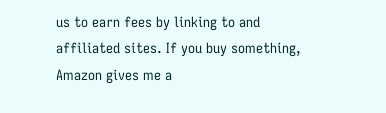us to earn fees by linking to and affiliated sites. If you buy something, Amazon gives me a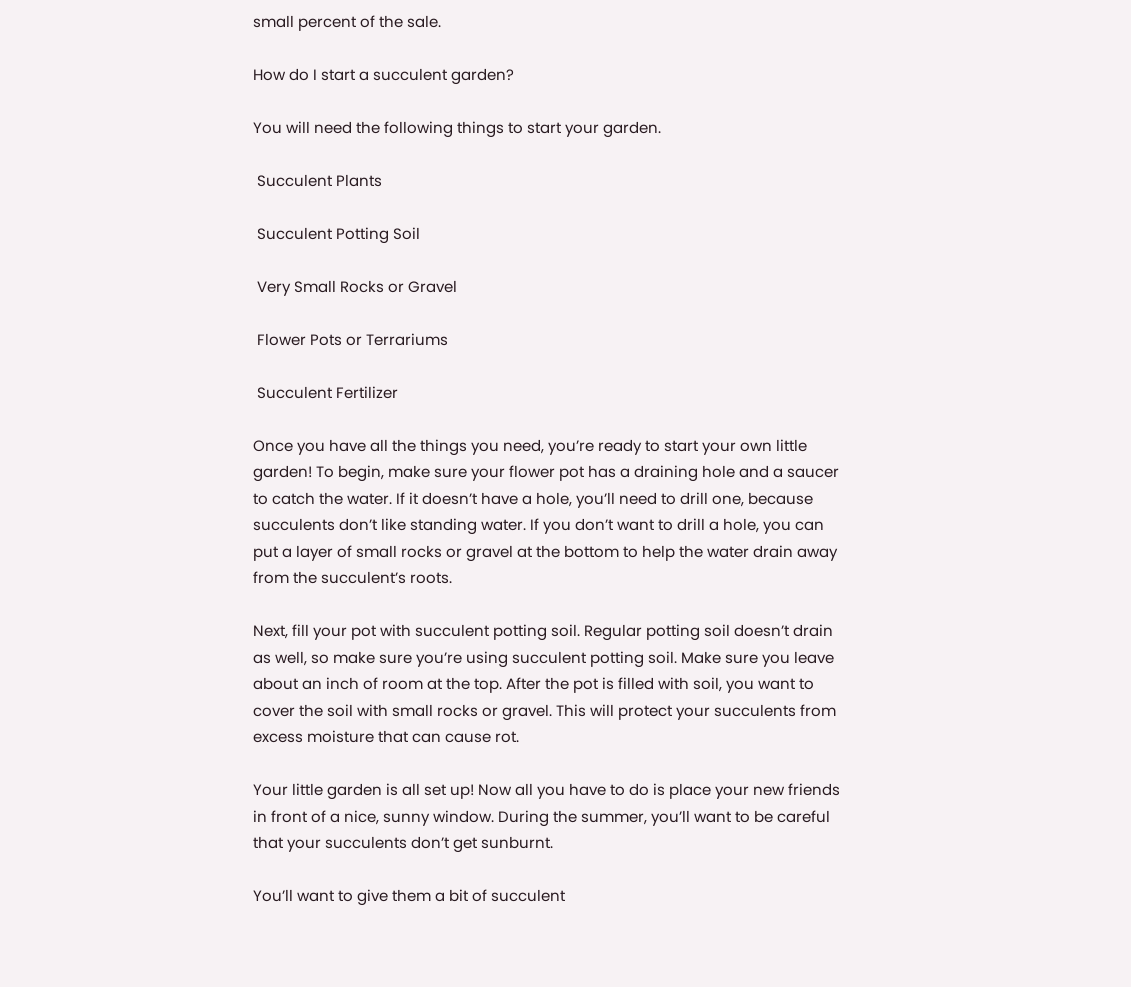small percent of the sale.

How do I start a succulent garden?

You will need the following things to start your garden.

 Succulent Plants

 Succulent Potting Soil

 Very Small Rocks or Gravel

 Flower Pots or Terrariums

 Succulent Fertilizer

Once you have all the things you need, you’re ready to start your own little garden! To begin, make sure your flower pot has a draining hole and a saucer to catch the water. If it doesn’t have a hole, you’ll need to drill one, because succulents don’t like standing water. If you don’t want to drill a hole, you can put a layer of small rocks or gravel at the bottom to help the water drain away from the succulent’s roots.

Next, fill your pot with succulent potting soil. Regular potting soil doesn’t drain as well, so make sure you’re using succulent potting soil. Make sure you leave about an inch of room at the top. After the pot is filled with soil, you want to cover the soil with small rocks or gravel. This will protect your succulents from excess moisture that can cause rot.

Your little garden is all set up! Now all you have to do is place your new friends in front of a nice, sunny window. During the summer, you’ll want to be careful that your succulents don’t get sunburnt.

You’ll want to give them a bit of succulent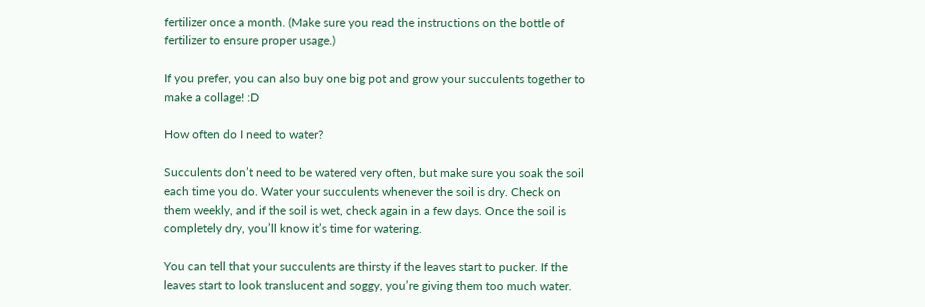fertilizer once a month. (Make sure you read the instructions on the bottle of fertilizer to ensure proper usage.)

If you prefer, you can also buy one big pot and grow your succulents together to make a collage! :D

How often do I need to water?

Succulents don’t need to be watered very often, but make sure you soak the soil each time you do. Water your succulents whenever the soil is dry. Check on them weekly, and if the soil is wet, check again in a few days. Once the soil is completely dry, you’ll know it’s time for watering.

You can tell that your succulents are thirsty if the leaves start to pucker. If the leaves start to look translucent and soggy, you’re giving them too much water.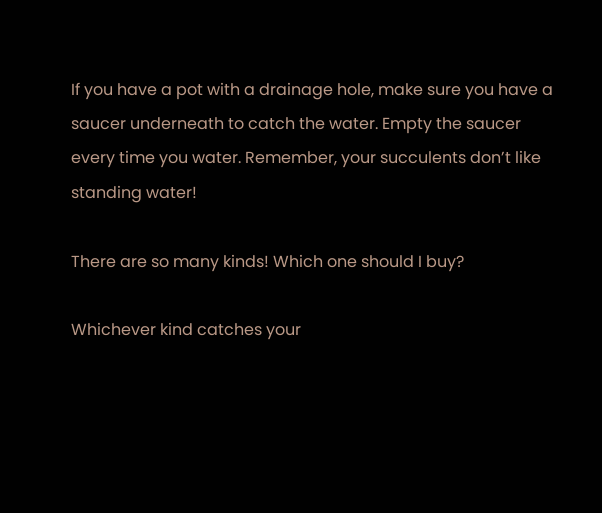If you have a pot with a drainage hole, make sure you have a saucer underneath to catch the water. Empty the saucer every time you water. Remember, your succulents don’t like standing water!

There are so many kinds! Which one should I buy?

Whichever kind catches your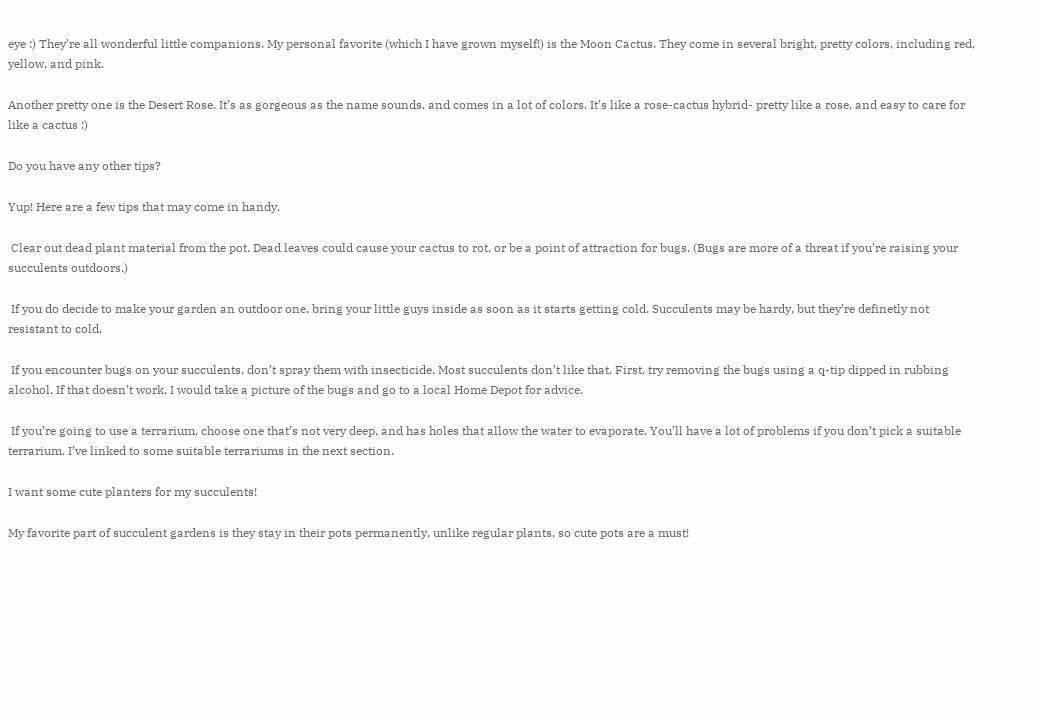eye :) They’re all wonderful little companions. My personal favorite (which I have grown myself!) is the Moon Cactus. They come in several bright, pretty colors, including red, yellow, and pink.

Another pretty one is the Desert Rose. It’s as gorgeous as the name sounds, and comes in a lot of colors. It’s like a rose-cactus hybrid- pretty like a rose, and easy to care for like a cactus :)

Do you have any other tips?

Yup! Here are a few tips that may come in handy.

 Clear out dead plant material from the pot. Dead leaves could cause your cactus to rot, or be a point of attraction for bugs. (Bugs are more of a threat if you’re raising your succulents outdoors.)

 If you do decide to make your garden an outdoor one, bring your little guys inside as soon as it starts getting cold. Succulents may be hardy, but they’re definetly not resistant to cold.

 If you encounter bugs on your succulents, don’t spray them with insecticide. Most succulents don’t like that. First, try removing the bugs using a q-tip dipped in rubbing alcohol. If that doesn’t work, I would take a picture of the bugs and go to a local Home Depot for advice.

 If you’re going to use a terrarium, choose one that’s not very deep, and has holes that allow the water to evaporate. You’ll have a lot of problems if you don’t pick a suitable terrarium. I’ve linked to some suitable terrariums in the next section.

I want some cute planters for my succulents!

My favorite part of succulent gardens is they stay in their pots permanently, unlike regular plants, so cute pots are a must!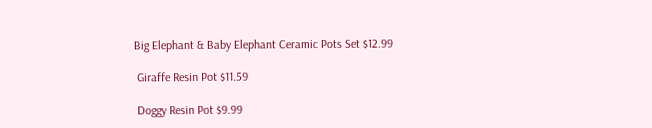Big Elephant & Baby Elephant Ceramic Pots Set $12.99

 Giraffe Resin Pot $11.59

 Doggy Resin Pot $9.99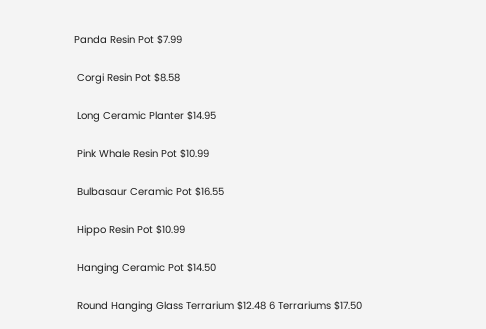Panda Resin Pot $7.99

 Corgi Resin Pot $8.58

 Long Ceramic Planter $14.95

 Pink Whale Resin Pot $10.99

 Bulbasaur Ceramic Pot $16.55

 Hippo Resin Pot $10.99

 Hanging Ceramic Pot $14.50

 Round Hanging Glass Terrarium $12.48 6 Terrariums $17.50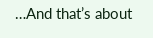…And that’s about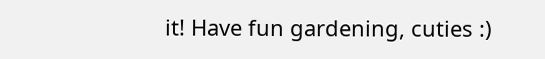it! Have fun gardening, cuties :)